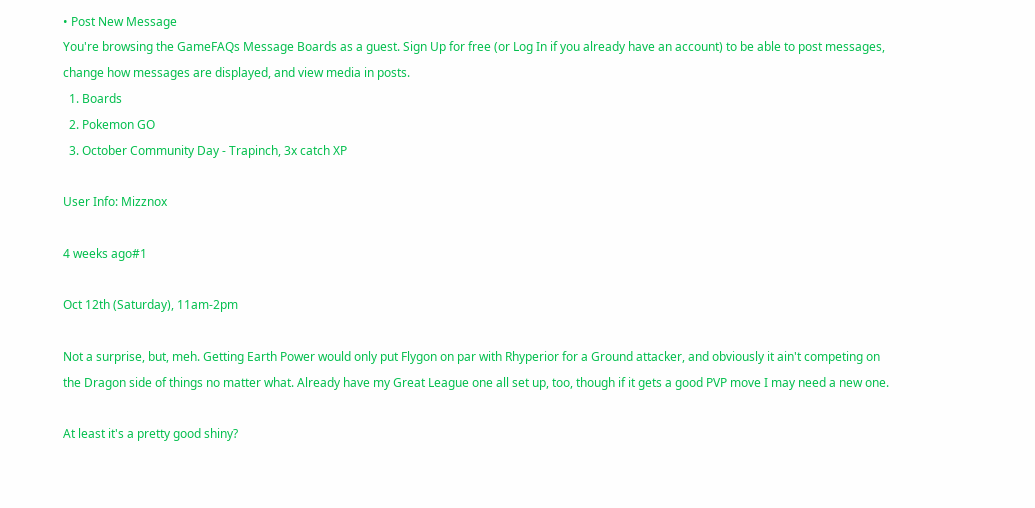• Post New Message
You're browsing the GameFAQs Message Boards as a guest. Sign Up for free (or Log In if you already have an account) to be able to post messages, change how messages are displayed, and view media in posts.
  1. Boards
  2. Pokemon GO
  3. October Community Day - Trapinch, 3x catch XP

User Info: Mizznox

4 weeks ago#1

Oct 12th (Saturday), 11am-2pm

Not a surprise, but, meh. Getting Earth Power would only put Flygon on par with Rhyperior for a Ground attacker, and obviously it ain't competing on the Dragon side of things no matter what. Already have my Great League one all set up, too, though if it gets a good PVP move I may need a new one.

At least it's a pretty good shiny?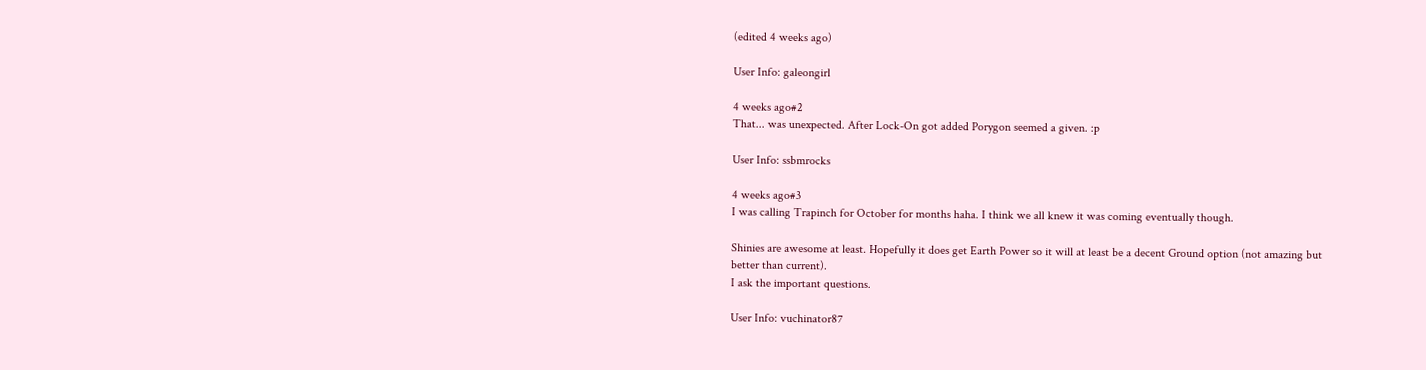(edited 4 weeks ago)

User Info: galeongirl

4 weeks ago#2
That... was unexpected. After Lock-On got added Porygon seemed a given. :p

User Info: ssbmrocks

4 weeks ago#3
I was calling Trapinch for October for months haha. I think we all knew it was coming eventually though.

Shinies are awesome at least. Hopefully it does get Earth Power so it will at least be a decent Ground option (not amazing but better than current).
I ask the important questions.

User Info: vuchinator87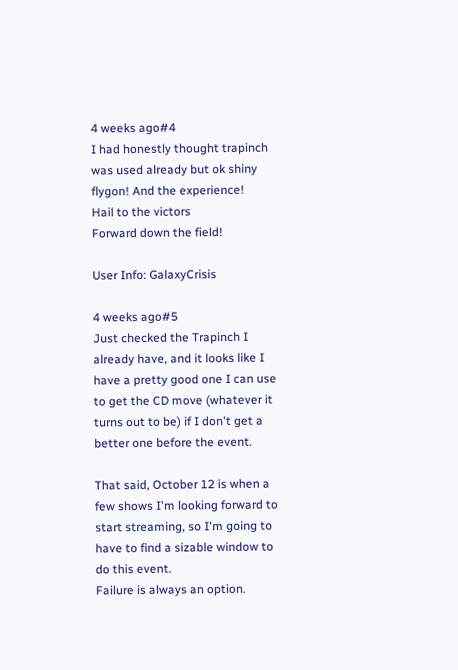4 weeks ago#4
I had honestly thought trapinch was used already but ok shiny flygon! And the experience!
Hail to the victors
Forward down the field!

User Info: GalaxyCrisis

4 weeks ago#5
Just checked the Trapinch I already have, and it looks like I have a pretty good one I can use to get the CD move (whatever it turns out to be) if I don't get a better one before the event.

That said, October 12 is when a few shows I'm looking forward to start streaming, so I'm going to have to find a sizable window to do this event.
Failure is always an option.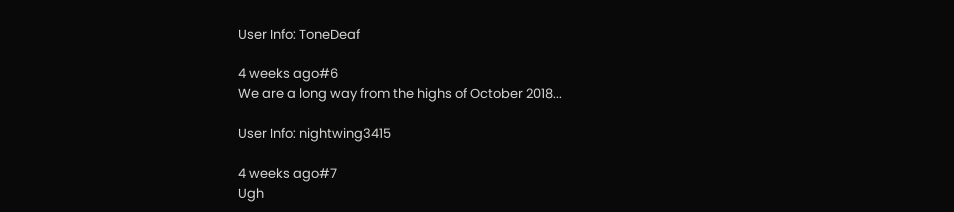User Info: ToneDeaf

4 weeks ago#6
We are a long way from the highs of October 2018...

User Info: nightwing3415

4 weeks ago#7
Ugh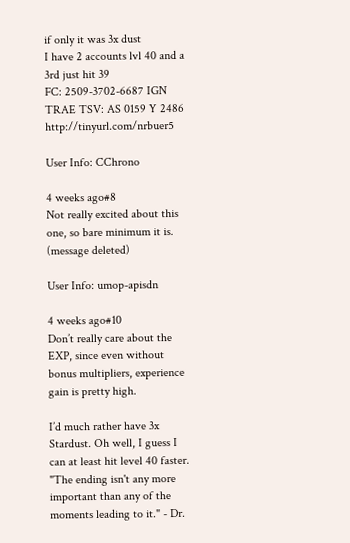if only it was 3x dust
I have 2 accounts lvl 40 and a 3rd just hit 39
FC: 2509-3702-6687 IGN TRAE TSV: AS 0159 Y 2486 http://tinyurl.com/nrbuer5

User Info: CChrono

4 weeks ago#8
Not really excited about this one, so bare minimum it is.
(message deleted)

User Info: umop-apisdn

4 weeks ago#10
Don’t really care about the EXP, since even without bonus multipliers, experience gain is pretty high.

I’d much rather have 3x Stardust. Oh well, I guess I can at least hit level 40 faster.
"The ending isn't any more important than any of the moments leading to it." - Dr.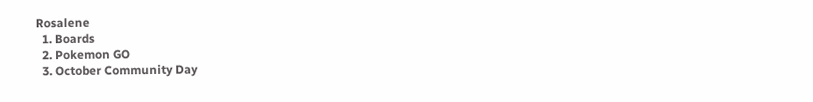Rosalene
  1. Boards
  2. Pokemon GO
  3. October Community Day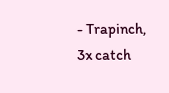- Trapinch, 3x catch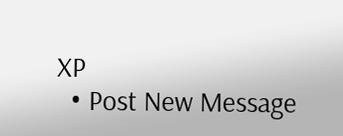XP
  • Post New Message